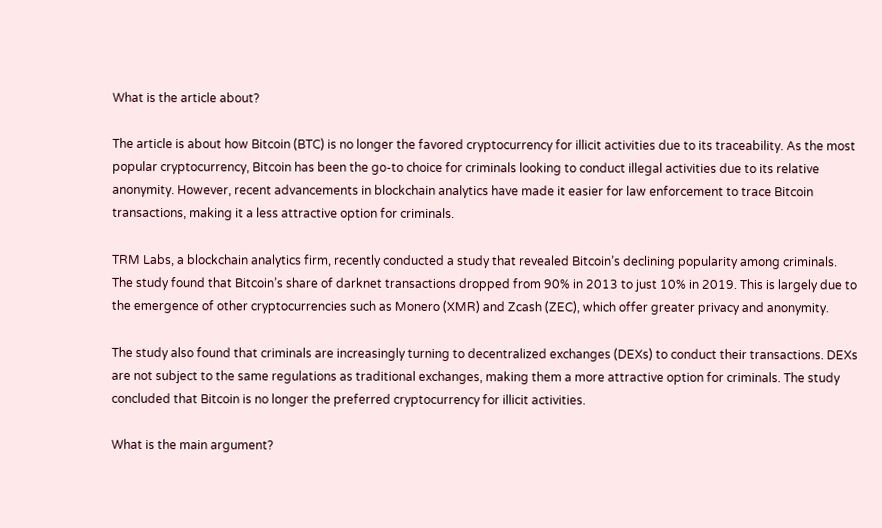What is the article about?

The article is about how Bitcoin (BTC) is no longer the favored cryptocurrency for illicit activities due to its traceability. As the most popular cryptocurrency, Bitcoin has been the go-to choice for criminals looking to conduct illegal activities due to its relative anonymity. However, recent advancements in blockchain analytics have made it easier for law enforcement to trace Bitcoin transactions, making it a less attractive option for criminals.

TRM Labs, a blockchain analytics firm, recently conducted a study that revealed Bitcoin’s declining popularity among criminals. The study found that Bitcoin’s share of darknet transactions dropped from 90% in 2013 to just 10% in 2019. This is largely due to the emergence of other cryptocurrencies such as Monero (XMR) and Zcash (ZEC), which offer greater privacy and anonymity.

The study also found that criminals are increasingly turning to decentralized exchanges (DEXs) to conduct their transactions. DEXs are not subject to the same regulations as traditional exchanges, making them a more attractive option for criminals. The study concluded that Bitcoin is no longer the preferred cryptocurrency for illicit activities.

What is the main argument?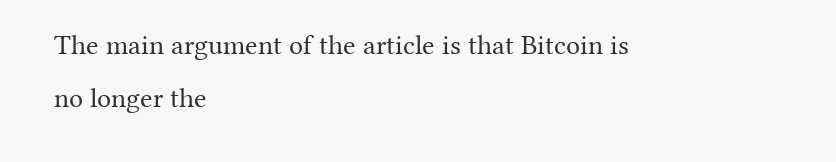The main argument of the article is that Bitcoin is no longer the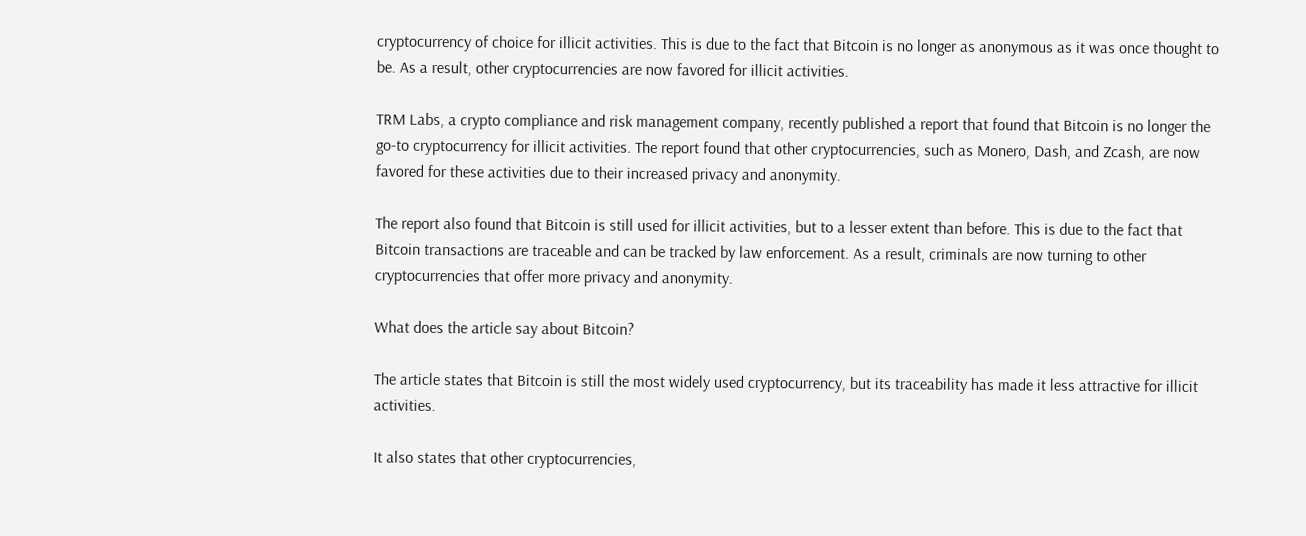cryptocurrency of choice for illicit activities. This is due to the fact that Bitcoin is no longer as anonymous as it was once thought to be. As a result, other cryptocurrencies are now favored for illicit activities.

TRM Labs, a crypto compliance and risk management company, recently published a report that found that Bitcoin is no longer the go-to cryptocurrency for illicit activities. The report found that other cryptocurrencies, such as Monero, Dash, and Zcash, are now favored for these activities due to their increased privacy and anonymity.

The report also found that Bitcoin is still used for illicit activities, but to a lesser extent than before. This is due to the fact that Bitcoin transactions are traceable and can be tracked by law enforcement. As a result, criminals are now turning to other cryptocurrencies that offer more privacy and anonymity.

What does the article say about Bitcoin?

The article states that Bitcoin is still the most widely used cryptocurrency, but its traceability has made it less attractive for illicit activities.

It also states that other cryptocurrencies,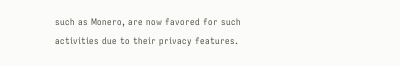such as Monero, are now favored for such activities due to their privacy features.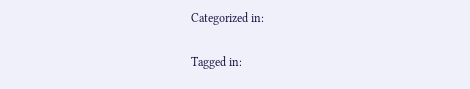Categorized in:

Tagged in: